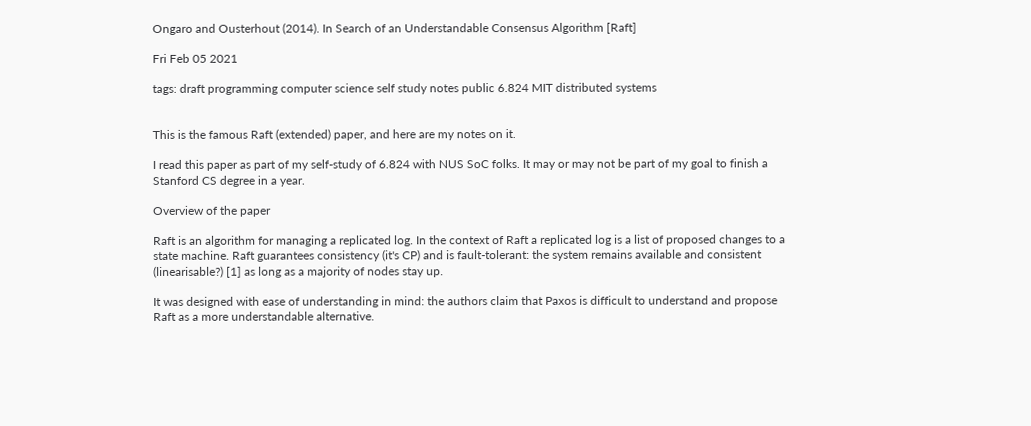Ongaro and Ousterhout (2014). In Search of an Understandable Consensus Algorithm [Raft]

Fri Feb 05 2021

tags: draft programming computer science self study notes public 6.824 MIT distributed systems


This is the famous Raft (extended) paper, and here are my notes on it.

I read this paper as part of my self-study of 6.824 with NUS SoC folks. It may or may not be part of my goal to finish a Stanford CS degree in a year.

Overview of the paper

Raft is an algorithm for managing a replicated log. In the context of Raft a replicated log is a list of proposed changes to a state machine. Raft guarantees consistency (it's CP) and is fault-tolerant: the system remains available and consistent (linearisable?) [1] as long as a majority of nodes stay up.

It was designed with ease of understanding in mind: the authors claim that Paxos is difficult to understand and propose Raft as a more understandable alternative.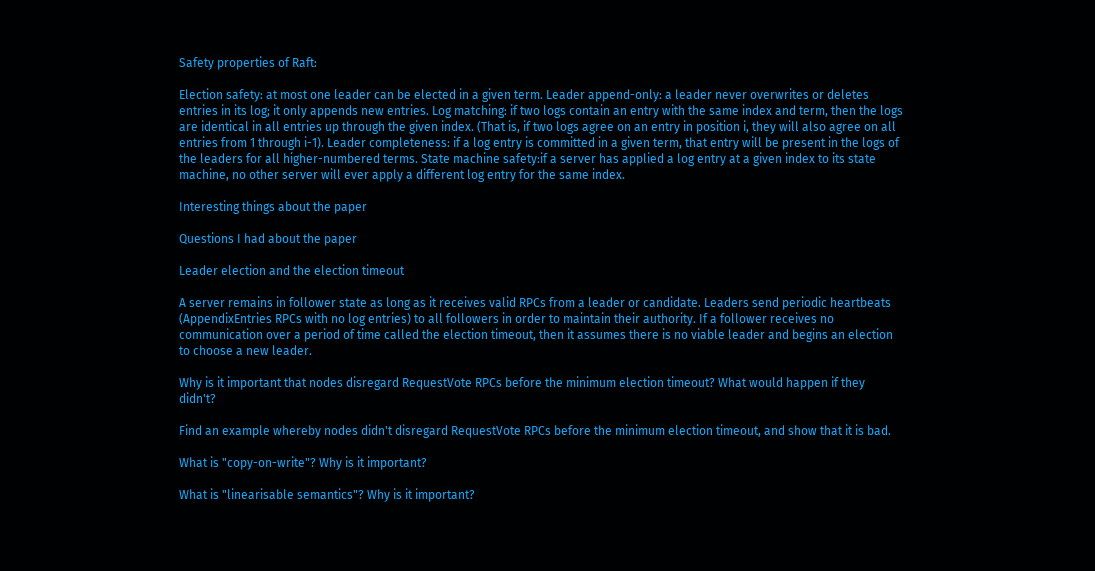Safety properties of Raft:

Election safety: at most one leader can be elected in a given term. Leader append-only: a leader never overwrites or deletes entries in its log; it only appends new entries. Log matching: if two logs contain an entry with the same index and term, then the logs are identical in all entries up through the given index. (That is, if two logs agree on an entry in position i, they will also agree on all entries from 1 through i-1). Leader completeness: if a log entry is committed in a given term, that entry will be present in the logs of the leaders for all higher-numbered terms. State machine safety:if a server has applied a log entry at a given index to its state machine, no other server will ever apply a different log entry for the same index.

Interesting things about the paper

Questions I had about the paper

Leader election and the election timeout

A server remains in follower state as long as it receives valid RPCs from a leader or candidate. Leaders send periodic heartbeats (AppendixEntries RPCs with no log entries) to all followers in order to maintain their authority. If a follower receives no communication over a period of time called the election timeout, then it assumes there is no viable leader and begins an election to choose a new leader.

Why is it important that nodes disregard RequestVote RPCs before the minimum election timeout? What would happen if they didn't?

Find an example whereby nodes didn't disregard RequestVote RPCs before the minimum election timeout, and show that it is bad.

What is "copy-on-write"? Why is it important?

What is "linearisable semantics"? Why is it important?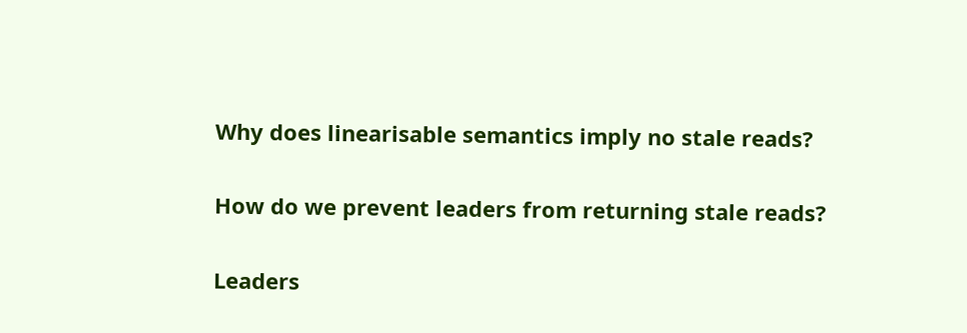Why does linearisable semantics imply no stale reads?

How do we prevent leaders from returning stale reads?

Leaders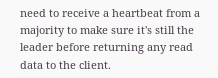need to receive a heartbeat from a majority to make sure it's still the leader before returning any read data to the client.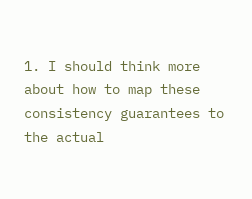1. I should think more about how to map these consistency guarantees to the actual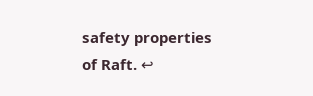safety properties of Raft. ↩